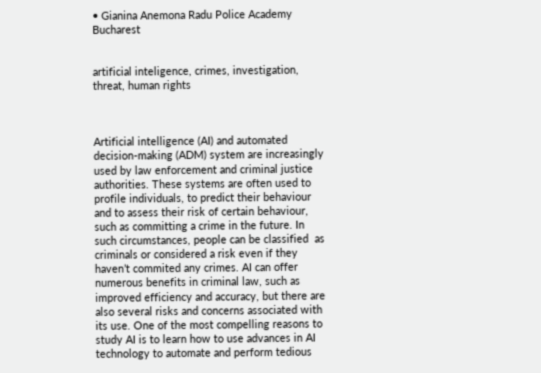• Gianina Anemona Radu Police Academy Bucharest


artificial inteligence, crimes, investigation, threat, human rights



Artificial intelligence (AI) and automated decision-making (ADM) system are increasingly used by law enforcement and criminal justice authorities. These systems are often used to profile individuals, to predict their behaviour and to assess their risk of certain behaviour, such as committing a crime in the future. In such circumstances, people can be classified  as criminals or considered a risk even if they haven’t commited any crimes. AI can offer numerous benefits in criminal law, such as improved efficiency and accuracy, but there are also several risks and concerns associated with its use. One of the most compelling reasons to study AI is to learn how to use advances in AI technology to automate and perform tedious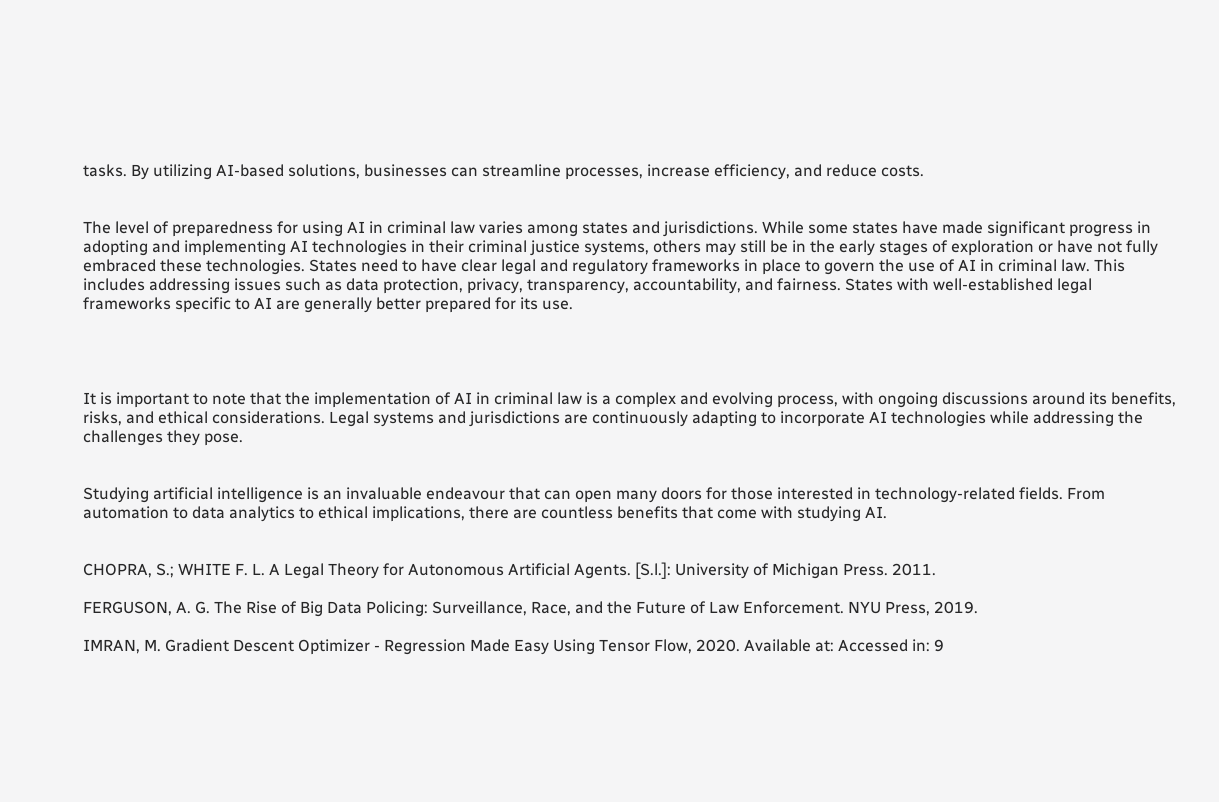tasks. By utilizing AI-based solutions, businesses can streamline processes, increase efficiency, and reduce costs.


The level of preparedness for using AI in criminal law varies among states and jurisdictions. While some states have made significant progress in adopting and implementing AI technologies in their criminal justice systems, others may still be in the early stages of exploration or have not fully embraced these technologies. States need to have clear legal and regulatory frameworks in place to govern the use of AI in criminal law. This includes addressing issues such as data protection, privacy, transparency, accountability, and fairness. States with well-established legal frameworks specific to AI are generally better prepared for its use.




It is important to note that the implementation of AI in criminal law is a complex and evolving process, with ongoing discussions around its benefits, risks, and ethical considerations. Legal systems and jurisdictions are continuously adapting to incorporate AI technologies while addressing the challenges they pose.


Studying artificial intelligence is an invaluable endeavour that can open many doors for those interested in technology-related fields. From automation to data analytics to ethical implications, there are countless benefits that come with studying AI.


CHOPRA, S.; WHITE F. L. A Legal Theory for Autonomous Artificial Agents. [S.l.]: University of Michigan Press. 2011.

FERGUSON, A. G. The Rise of Big Data Policing: Surveillance, Race, and the Future of Law Enforcement. NYU Press, 2019.

IMRAN, M. Gradient Descent Optimizer - Regression Made Easy Using Tensor Flow, 2020. Available at: Accessed in: 9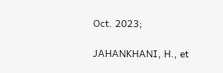Oct. 2023;

JAHANKHANI, H., et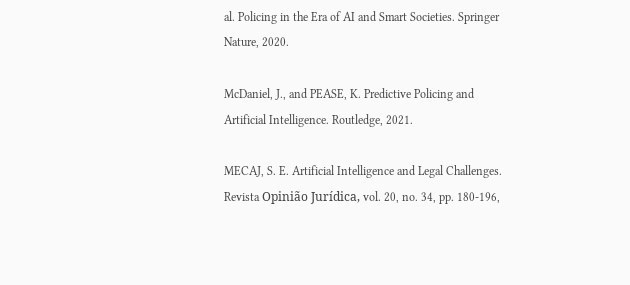al. Policing in the Era of AI and Smart Societies. Springer Nature, 2020.

McDaniel, J., and PEASE, K. Predictive Policing and Artificial Intelligence. Routledge, 2021.

MECAJ, S. E. Artificial Intelligence and Legal Challenges. Revista Opinião Jurídica, vol. 20, no. 34, pp. 180-196,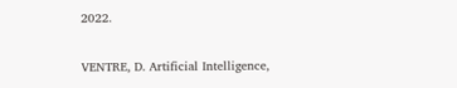2022.

VENTRE, D. Artificial Intelligence,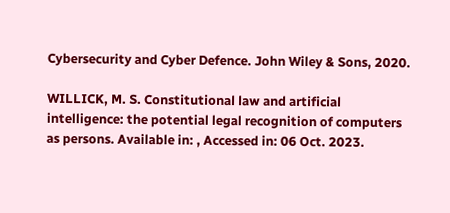Cybersecurity and Cyber Defence. John Wiley & Sons, 2020.

WILLICK, M. S. Constitutional law and artificial intelligence: the potential legal recognition of computers as persons. Available in: , Accessed in: 06 Oct. 2023.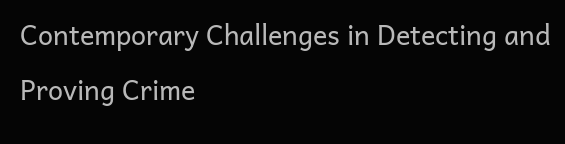Contemporary Challenges in Detecting and Proving Crime